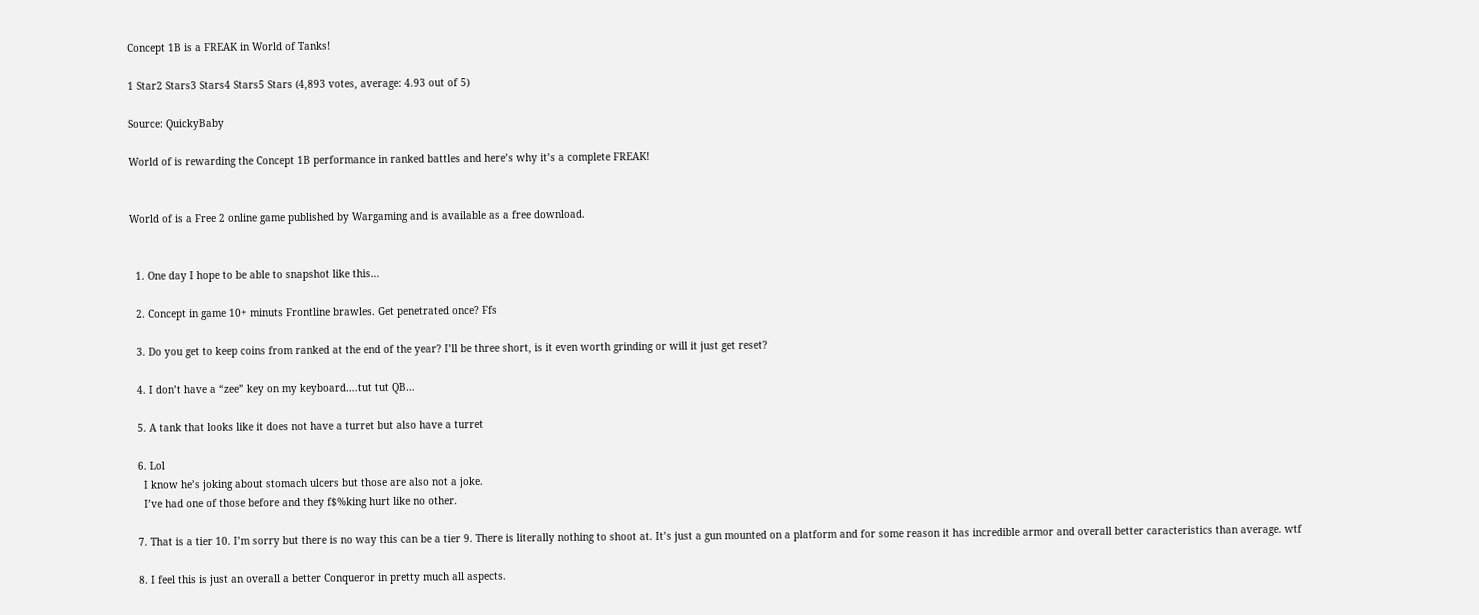Concept 1B is a FREAK in World of Tanks!

1 Star2 Stars3 Stars4 Stars5 Stars (4,893 votes, average: 4.93 out of 5)

Source: QuickyBaby

World of is rewarding the Concept 1B performance in ranked battles and here’s why it’s a complete FREAK!


World of is a Free 2 online game published by Wargaming and is available as a free download.


  1. One day I hope to be able to snapshot like this…

  2. Concept in game 10+ minuts Frontline brawles. Get penetrated once? Ffs

  3. Do you get to keep coins from ranked at the end of the year? I’ll be three short, is it even worth grinding or will it just get reset?

  4. I don’t have a “zee” key on my keyboard….tut tut QB…

  5. A tank that looks like it does not have a turret but also have a turret

  6. Lol
    I know he’s joking about stomach ulcers but those are also not a joke.
    I’ve had one of those before and they f$%king hurt like no other.

  7. That is a tier 10. I’m sorry but there is no way this can be a tier 9. There is literally nothing to shoot at. It’s just a gun mounted on a platform and for some reason it has incredible armor and overall better caracteristics than average. wtf

  8. I feel this is just an overall a better Conqueror in pretty much all aspects.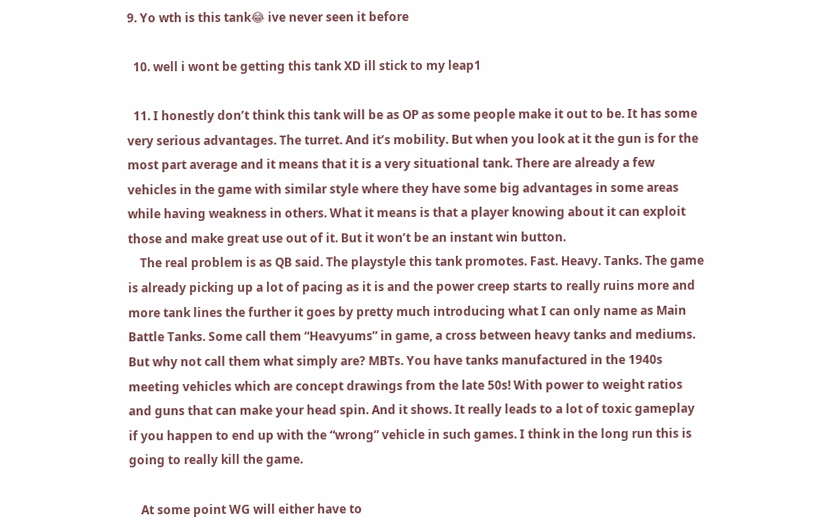9. Yo wth is this tank😂 ive never seen it before

  10. well i wont be getting this tank XD ill stick to my leap1

  11. I honestly don’t think this tank will be as OP as some people make it out to be. It has some very serious advantages. The turret. And it’s mobility. But when you look at it the gun is for the most part average and it means that it is a very situational tank. There are already a few vehicles in the game with similar style where they have some big advantages in some areas while having weakness in others. What it means is that a player knowing about it can exploit those and make great use out of it. But it won’t be an instant win button.
    The real problem is as QB said. The playstyle this tank promotes. Fast. Heavy. Tanks. The game is already picking up a lot of pacing as it is and the power creep starts to really ruins more and more tank lines the further it goes by pretty much introducing what I can only name as Main Battle Tanks. Some call them “Heavyums” in game, a cross between heavy tanks and mediums. But why not call them what simply are? MBTs. You have tanks manufactured in the 1940s meeting vehicles which are concept drawings from the late 50s! With power to weight ratios and guns that can make your head spin. And it shows. It really leads to a lot of toxic gameplay if you happen to end up with the “wrong” vehicle in such games. I think in the long run this is going to really kill the game.

    At some point WG will either have to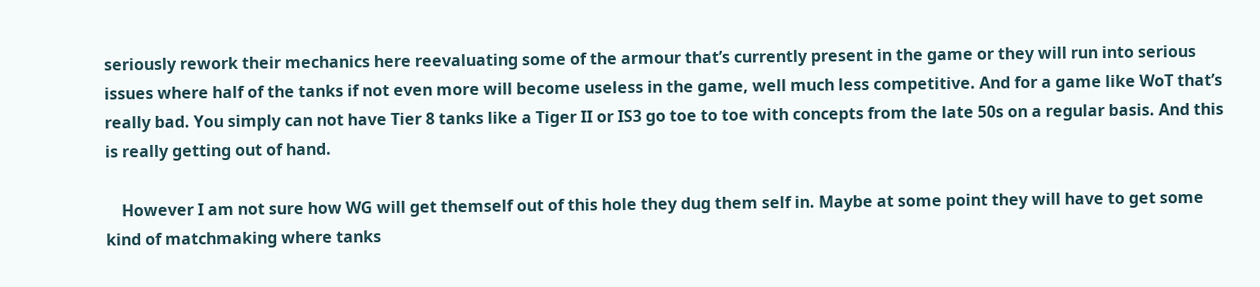seriously rework their mechanics here reevaluating some of the armour that’s currently present in the game or they will run into serious issues where half of the tanks if not even more will become useless in the game, well much less competitive. And for a game like WoT that’s really bad. You simply can not have Tier 8 tanks like a Tiger II or IS3 go toe to toe with concepts from the late 50s on a regular basis. And this is really getting out of hand.

    However I am not sure how WG will get themself out of this hole they dug them self in. Maybe at some point they will have to get some kind of matchmaking where tanks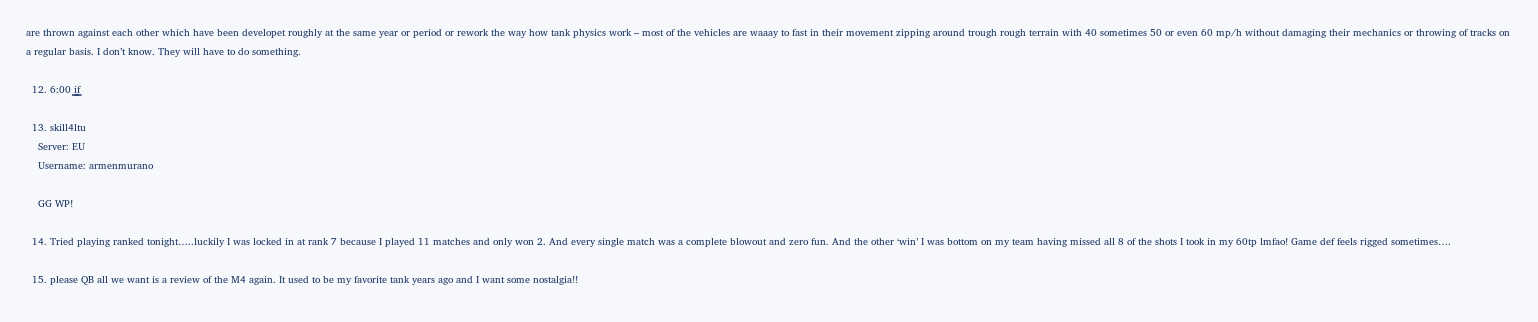are thrown against each other which have been developet roughly at the same year or period or rework the way how tank physics work – most of the vehicles are waaay to fast in their movement zipping around trough rough terrain with 40 sometimes 50 or even 60 mp/h without damaging their mechanics or throwing of tracks on a regular basis. I don’t know. They will have to do something.

  12. 6:00 i̳f̳

  13. skill4ltu
    Server: EU
    Username: armenmurano

    GG WP!

  14. Tried playing ranked tonight…..luckily I was locked in at rank 7 because I played 11 matches and only won 2. And every single match was a complete blowout and zero fun. And the other ‘win’ I was bottom on my team having missed all 8 of the shots I took in my 60tp lmfao! Game def feels rigged sometimes….

  15. please QB all we want is a review of the M4 again. It used to be my favorite tank years ago and I want some nostalgia!!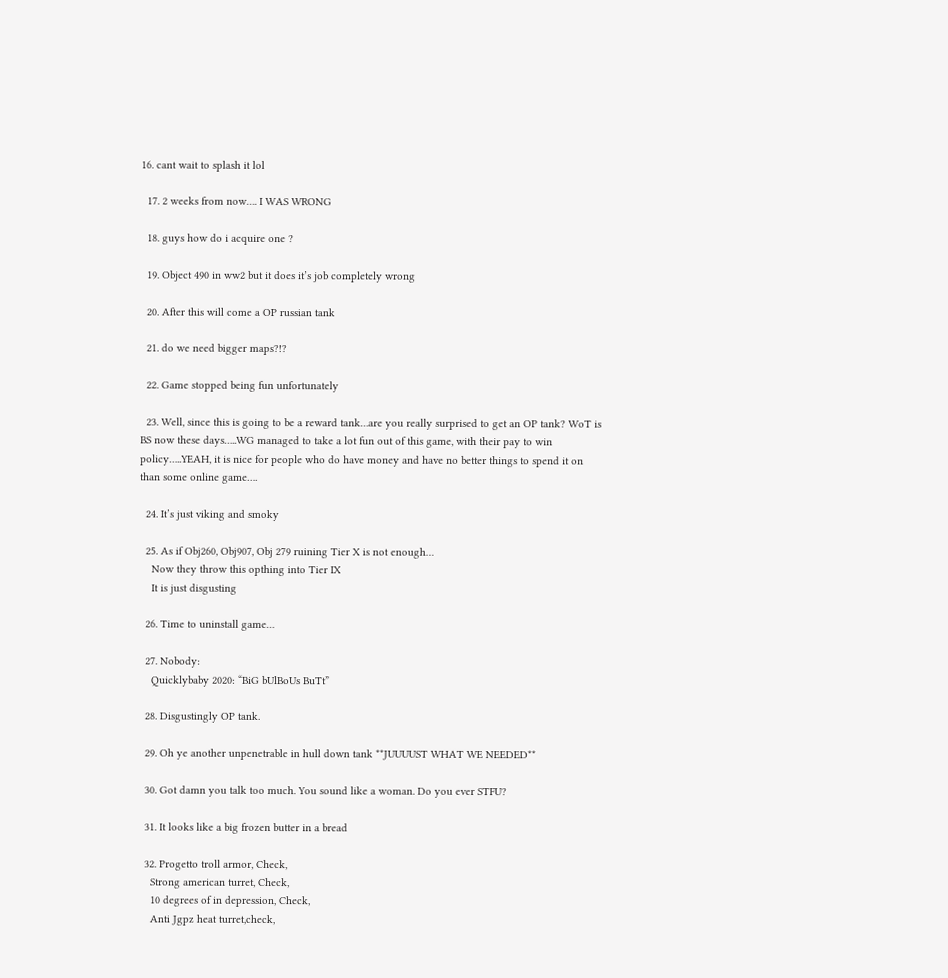16. cant wait to splash it lol

  17. 2 weeks from now…. I WAS WRONG

  18. guys how do i acquire one ?

  19. Object 490 in ww2 but it does it’s job completely wrong

  20. After this will come a OP russian tank

  21. do we need bigger maps?!?

  22. Game stopped being fun unfortunately

  23. Well, since this is going to be a reward tank…are you really surprised to get an OP tank? WoT is BS now these days…..WG managed to take a lot fun out of this game, with their pay to win policy…..YEAH, it is nice for people who do have money and have no better things to spend it on than some online game….

  24. It’s just viking and smoky

  25. As if Obj260, Obj907, Obj 279 ruining Tier X is not enough…
    Now they throw this opthing into Tier IX
    It is just disgusting

  26. Time to uninstall game…

  27. Nobody:
    Quicklybaby 2020: “BiG bUlBoUs BuTt”

  28. Disgustingly OP tank.

  29. Oh ye another unpenetrable in hull down tank **JUUUUST WHAT WE NEEDED**

  30. Got damn you talk too much. You sound like a woman. Do you ever STFU?

  31. It looks like a big frozen butter in a bread

  32. Progetto troll armor, Check,
    Strong american turret, Check,
    10 degrees of in depression, Check,
    Anti Jgpz heat turret,check,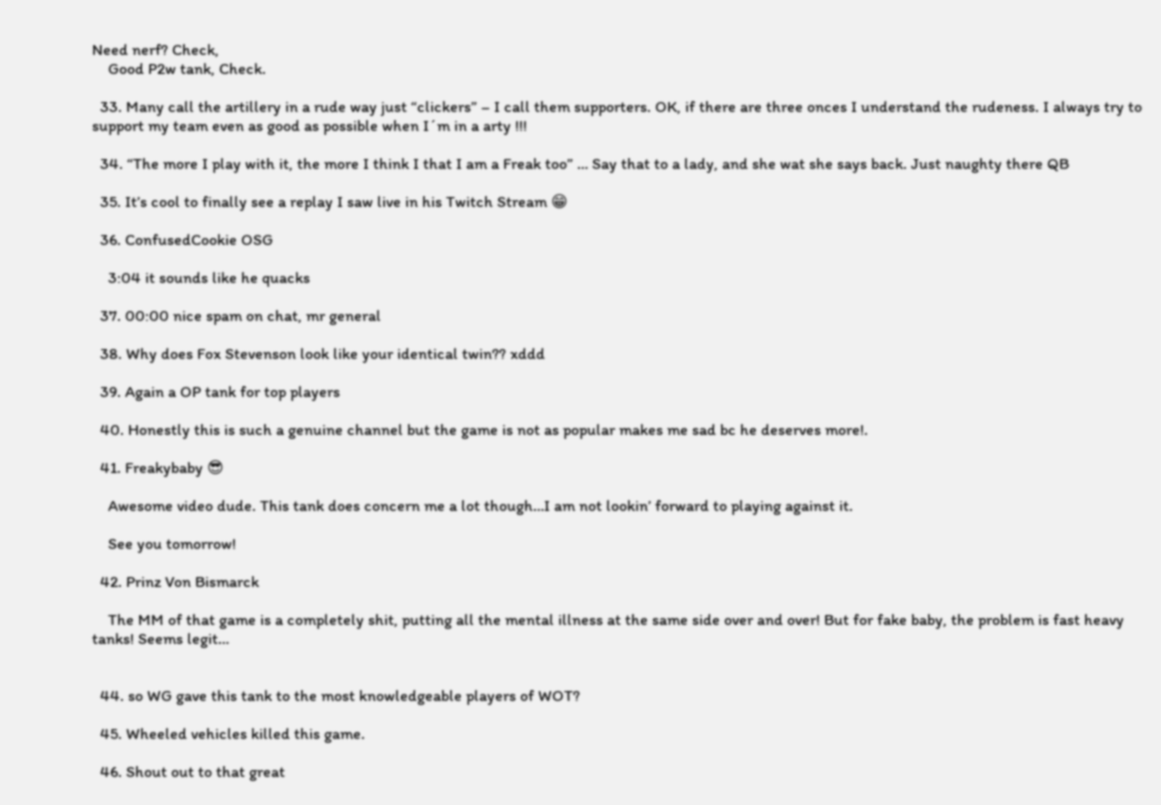Need nerf? Check,
    Good P2w tank, Check.

  33. Many call the artillery in a rude way just “clickers” – I call them supporters. OK, if there are three onces I understand the rudeness. I always try to support my team even as good as possible when I´m in a arty !!!

  34. “The more I play with it, the more I think I that I am a Freak too” … Say that to a lady, and she wat she says back. Just naughty there QB

  35. It’s cool to finally see a replay I saw live in his Twitch Stream 😁

  36. ConfusedCookie OSG

    3:04 it sounds like he quacks

  37. 00:00 nice spam on chat, mr general

  38. Why does Fox Stevenson look like your identical twin?? xddd

  39. Again a OP tank for top players

  40. Honestly this is such a genuine channel but the game is not as popular makes me sad bc he deserves more!.

  41. Freakybaby 😎

    Awesome video dude. This tank does concern me a lot though…I am not lookin’ forward to playing against it.

    See you tomorrow!

  42. Prinz Von Bismarck

    The MM of that game is a completely shit, putting all the mental illness at the same side over and over! But for fake baby, the problem is fast heavy tanks! Seems legit…


  44. so WG gave this tank to the most knowledgeable players of WOT?

  45. Wheeled vehicles killed this game.

  46. Shout out to that great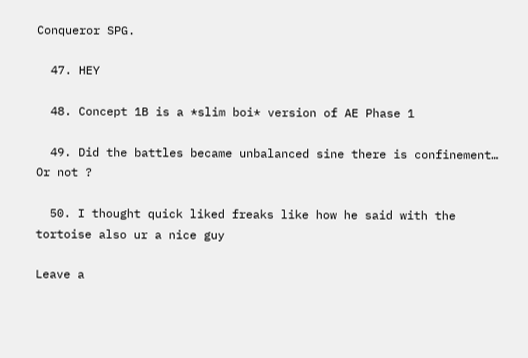Conqueror SPG.

  47. HEY

  48. Concept 1B is a *slim boi* version of AE Phase 1

  49. Did the battles became unbalanced sine there is confinement… Or not ?

  50. I thought quick liked freaks like how he said with the tortoise also ur a nice guy

Leave a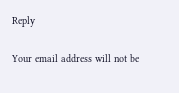Reply

Your email address will not be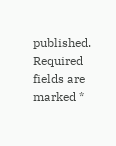published. Required fields are marked *